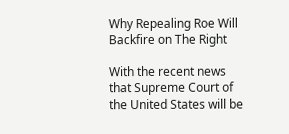Why Repealing Roe Will Backfire on The Right

With the recent news that Supreme Court of the United States will be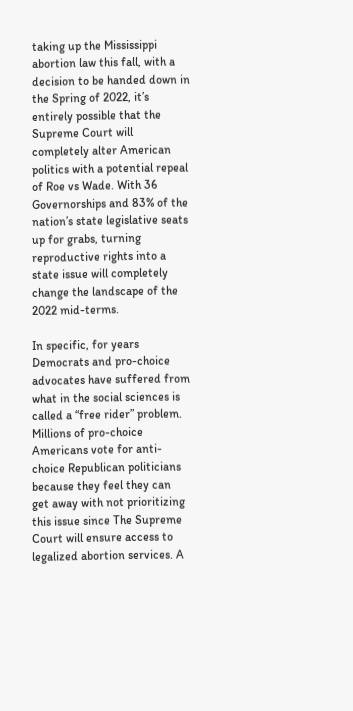taking up the Mississippi abortion law this fall, with a decision to be handed down in the Spring of 2022, it’s entirely possible that the Supreme Court will completely alter American politics with a potential repeal of Roe vs Wade. With 36 Governorships and 83% of the nation’s state legislative seats up for grabs, turning reproductive rights into a state issue will completely change the landscape of the 2022 mid-terms.

In specific, for years Democrats and pro-choice advocates have suffered from what in the social sciences is called a “free rider” problem. Millions of pro-choice Americans vote for anti-choice Republican politicians because they feel they can get away with not prioritizing this issue since The Supreme Court will ensure access to legalized abortion services. A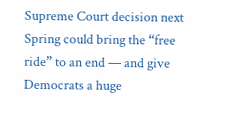Supreme Court decision next Spring could bring the “free ride” to an end — and give Democrats a huge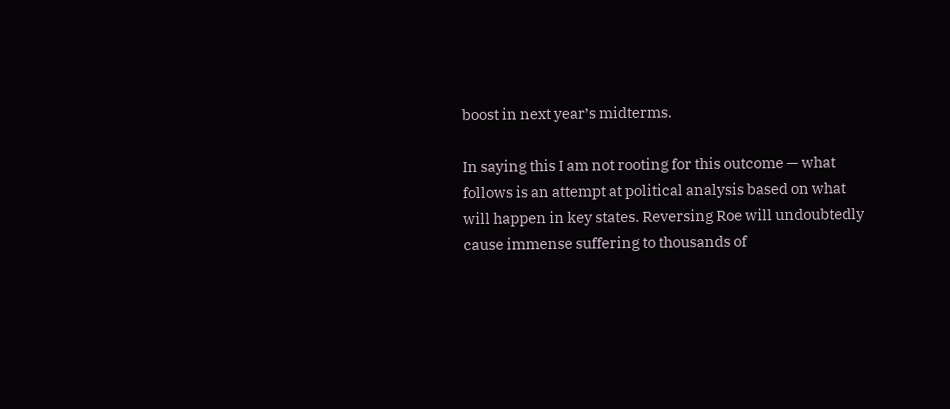boost in next year’s midterms.

In saying this I am not rooting for this outcome — what follows is an attempt at political analysis based on what will happen in key states. Reversing Roe will undoubtedly cause immense suffering to thousands of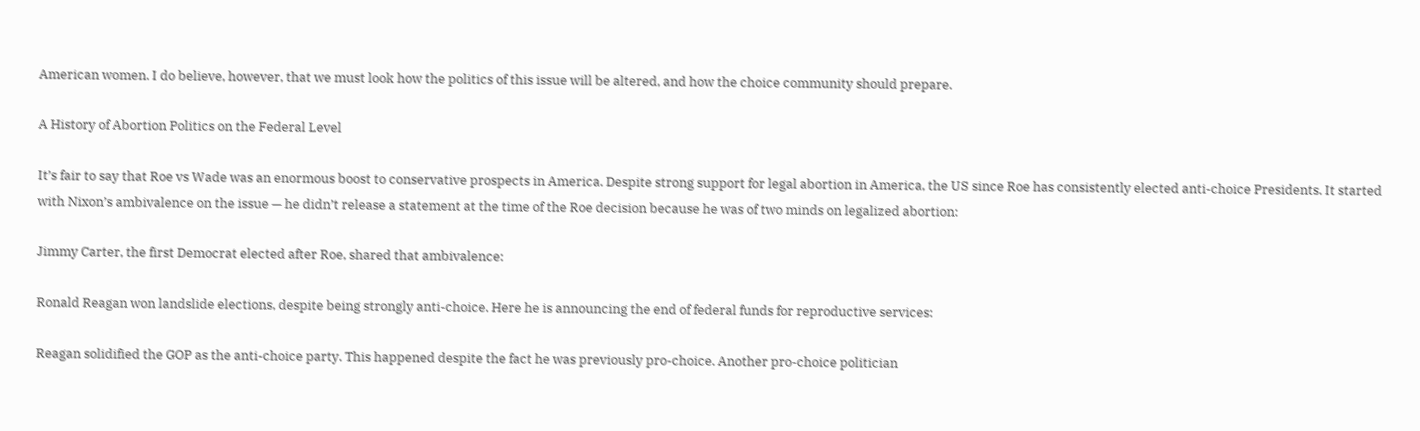American women. I do believe, however, that we must look how the politics of this issue will be altered, and how the choice community should prepare.

A History of Abortion Politics on the Federal Level

It’s fair to say that Roe vs Wade was an enormous boost to conservative prospects in America. Despite strong support for legal abortion in America, the US since Roe has consistently elected anti-choice Presidents. It started with Nixon’s ambivalence on the issue — he didn’t release a statement at the time of the Roe decision because he was of two minds on legalized abortion:

Jimmy Carter, the first Democrat elected after Roe, shared that ambivalence:

Ronald Reagan won landslide elections, despite being strongly anti-choice. Here he is announcing the end of federal funds for reproductive services:

Reagan solidified the GOP as the anti-choice party. This happened despite the fact he was previously pro-choice. Another pro-choice politician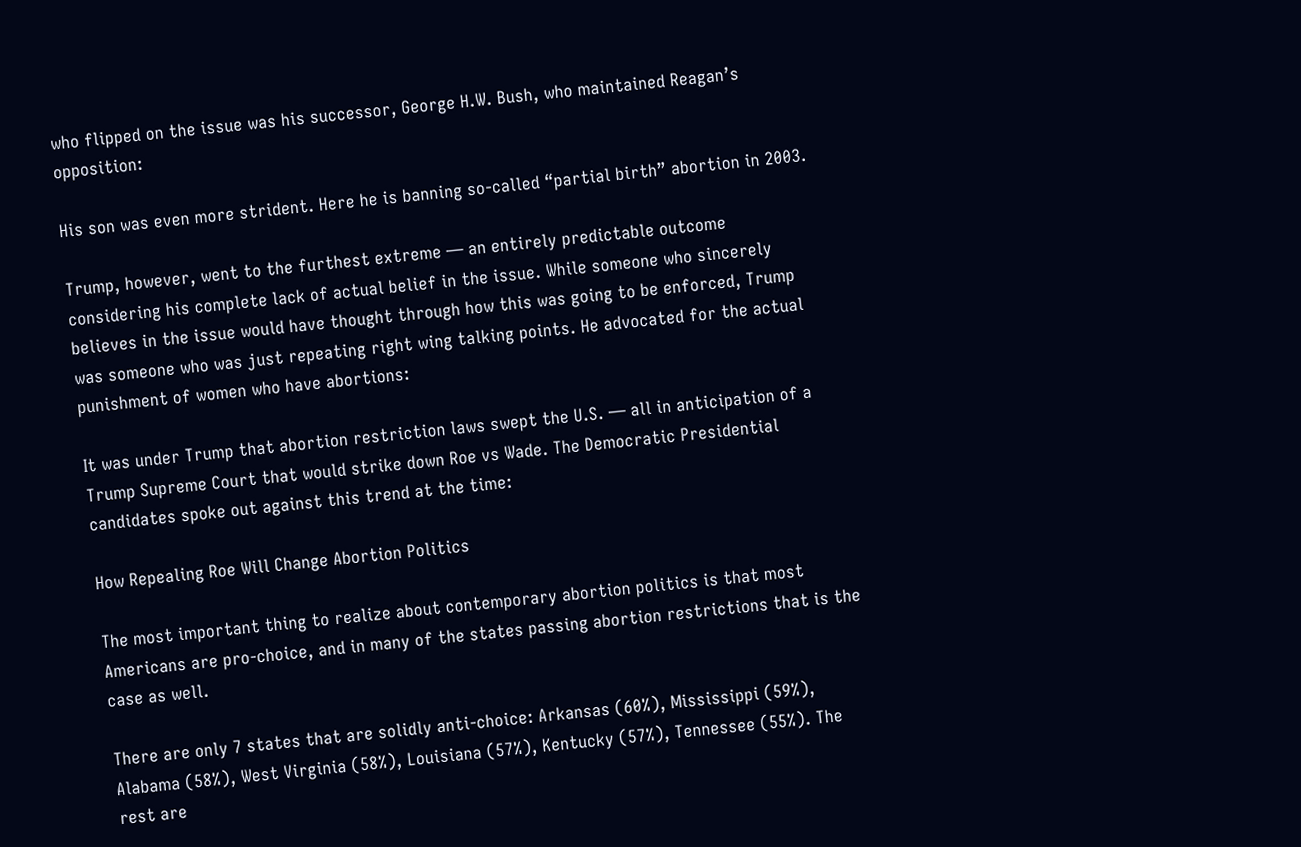who flipped on the issue was his successor, George H.W. Bush, who maintained Reagan’s opposition:

His son was even more strident. Here he is banning so-called “partial birth” abortion in 2003.

Trump, however, went to the furthest extreme — an entirely predictable outcome considering his complete lack of actual belief in the issue. While someone who sincerely believes in the issue would have thought through how this was going to be enforced, Trump was someone who was just repeating right wing talking points. He advocated for the actual punishment of women who have abortions:

It was under Trump that abortion restriction laws swept the U.S. — all in anticipation of a Trump Supreme Court that would strike down Roe vs Wade. The Democratic Presidential candidates spoke out against this trend at the time:

How Repealing Roe Will Change Abortion Politics

The most important thing to realize about contemporary abortion politics is that most Americans are pro-choice, and in many of the states passing abortion restrictions that is the case as well.

There are only 7 states that are solidly anti-choice: Arkansas (60%), Mississippi (59%), Alabama (58%), West Virginia (58%), Louisiana (57%), Kentucky (57%), Tennessee (55%). The rest are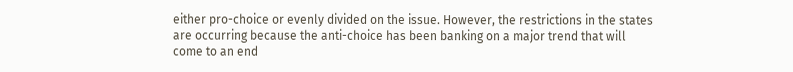either pro-choice or evenly divided on the issue. However, the restrictions in the states are occurring because the anti-choice has been banking on a major trend that will come to an end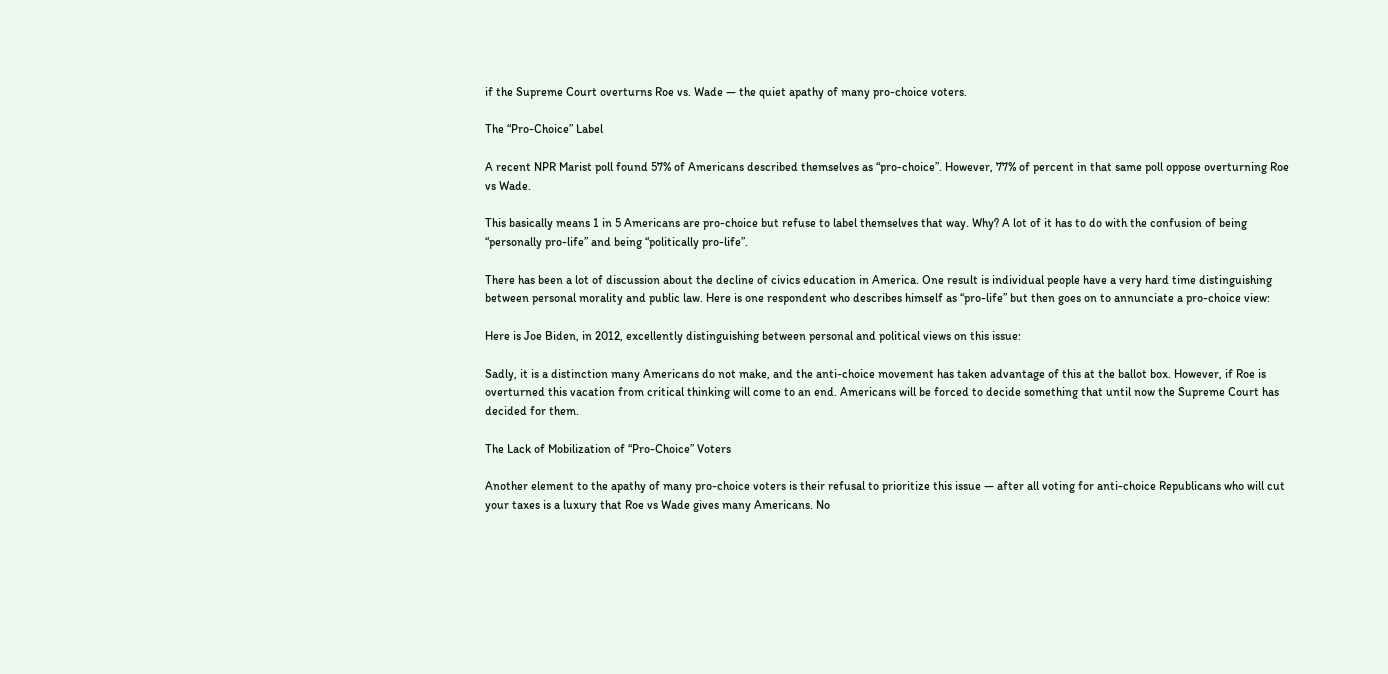if the Supreme Court overturns Roe vs. Wade — the quiet apathy of many pro-choice voters.

The “Pro-Choice” Label

A recent NPR Marist poll found 57% of Americans described themselves as “pro-choice”. However, 77% of percent in that same poll oppose overturning Roe vs Wade.

This basically means 1 in 5 Americans are pro-choice but refuse to label themselves that way. Why? A lot of it has to do with the confusion of being “personally pro-life” and being “politically pro-life”.

There has been a lot of discussion about the decline of civics education in America. One result is individual people have a very hard time distinguishing between personal morality and public law. Here is one respondent who describes himself as “pro-life” but then goes on to annunciate a pro-choice view:

Here is Joe Biden, in 2012, excellently distinguishing between personal and political views on this issue:

Sadly, it is a distinction many Americans do not make, and the anti-choice movement has taken advantage of this at the ballot box. However, if Roe is overturned this vacation from critical thinking will come to an end. Americans will be forced to decide something that until now the Supreme Court has decided for them.

The Lack of Mobilization of “Pro-Choice” Voters

Another element to the apathy of many pro-choice voters is their refusal to prioritize this issue — after all voting for anti-choice Republicans who will cut your taxes is a luxury that Roe vs Wade gives many Americans. No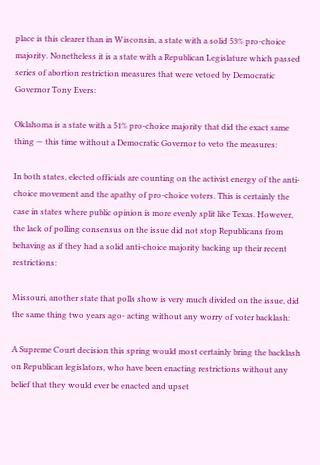place is this clearer than in Wisconsin, a state with a solid 53% pro-choice majority. Nonetheless it is a state with a Republican Legislature which passed series of abortion restriction measures that were vetoed by Democratic Governor Tony Evers:

Oklahoma is a state with a 51% pro-choice majority that did the exact same thing — this time without a Democratic Governor to veto the measures:

In both states, elected officials are counting on the activist energy of the anti-choice movement and the apathy of pro-choice voters. This is certainly the case in states where public opinion is more evenly split like Texas. However, the lack of polling consensus on the issue did not stop Republicans from behaving as if they had a solid anti-choice majority backing up their recent restrictions:

Missouri, another state that polls show is very much divided on the issue, did the same thing two years ago- acting without any worry of voter backlash:

A Supreme Court decision this spring would most certainly bring the backlash on Republican legislators, who have been enacting restrictions without any belief that they would ever be enacted and upset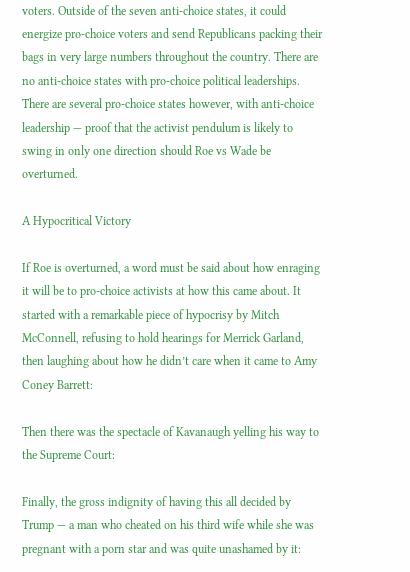voters. Outside of the seven anti-choice states, it could energize pro-choice voters and send Republicans packing their bags in very large numbers throughout the country. There are no anti-choice states with pro-choice political leaderships. There are several pro-choice states however, with anti-choice leadership — proof that the activist pendulum is likely to swing in only one direction should Roe vs Wade be overturned.

A Hypocritical Victory

If Roe is overturned, a word must be said about how enraging it will be to pro-choice activists at how this came about. It started with a remarkable piece of hypocrisy by Mitch McConnell, refusing to hold hearings for Merrick Garland, then laughing about how he didn’t care when it came to Amy Coney Barrett:

Then there was the spectacle of Kavanaugh yelling his way to the Supreme Court:

Finally, the gross indignity of having this all decided by Trump — a man who cheated on his third wife while she was pregnant with a porn star and was quite unashamed by it: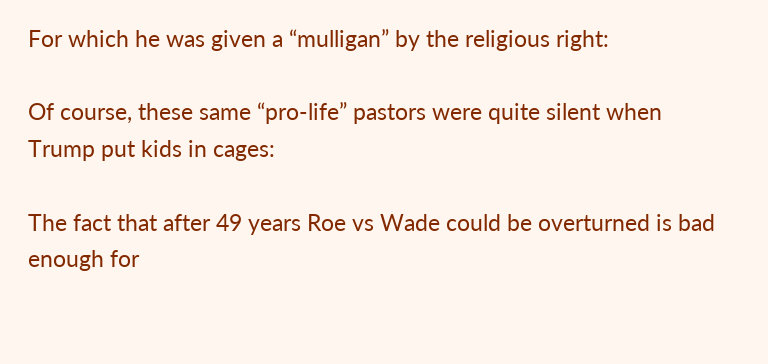For which he was given a “mulligan” by the religious right:

Of course, these same “pro-life” pastors were quite silent when Trump put kids in cages:

The fact that after 49 years Roe vs Wade could be overturned is bad enough for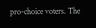pro-choice voters. The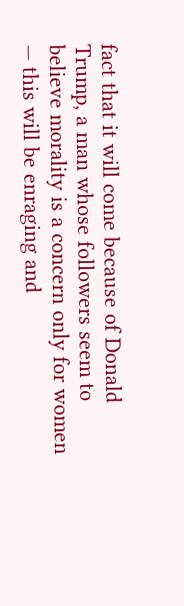fact that it will come because of Donald Trump, a man whose followers seem to believe morality is a concern only for women — this will be enraging and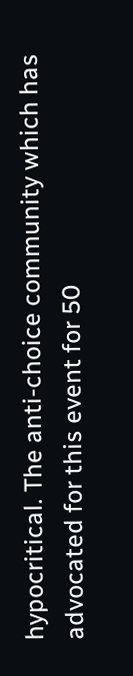hypocritical. The anti-choice community which has advocated for this event for 50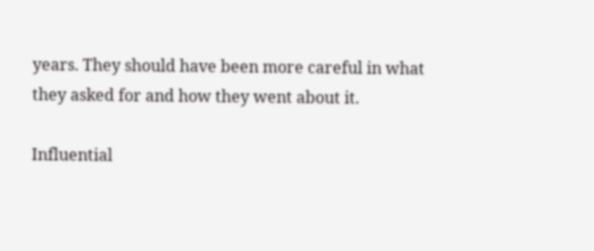years. They should have been more careful in what they asked for and how they went about it.

Influential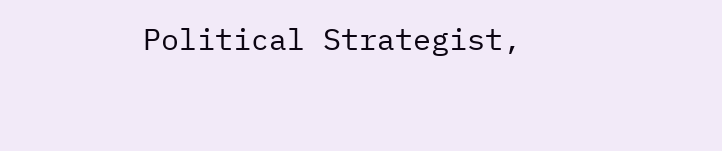Political Strategist,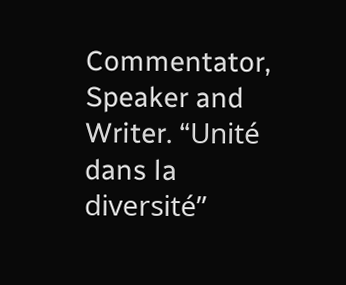Commentator, Speaker and Writer. “Unité dans la diversité”